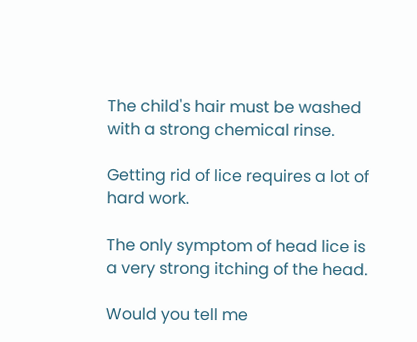The child's hair must be washed with a strong chemical rinse.

Getting rid of lice requires a lot of hard work.

The only symptom of head lice is a very strong itching of the head.

Would you tell me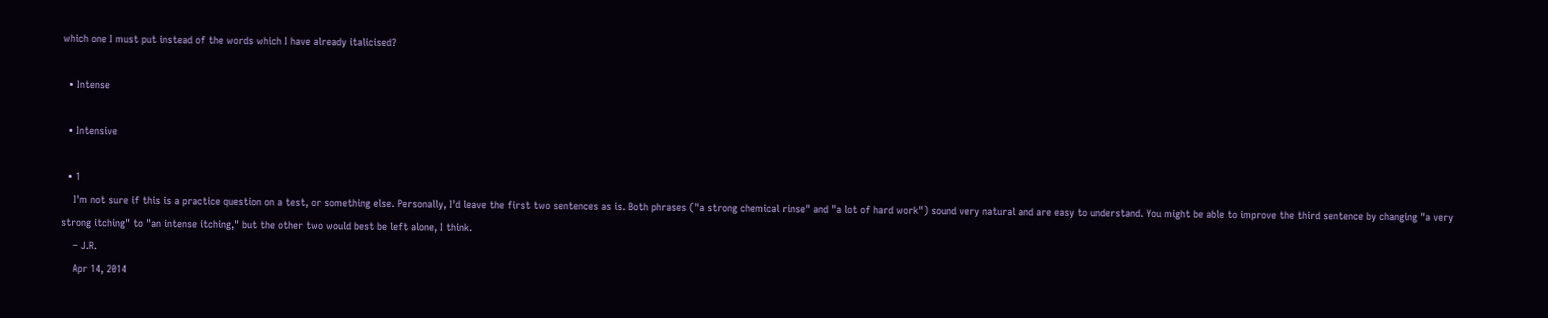which one I must put instead of the words which I have already italicised?

  • Intense

  • Intensive

  • 1
    I'm not sure if this is a practice question on a test, or something else. Personally, I'd leave the first two sentences as is. Both phrases ("a strong chemical rinse" and "a lot of hard work") sound very natural and are easy to understand. You might be able to improve the third sentence by changing "a very strong itching" to "an intense itching," but the other two would best be left alone, I think.
    – J.R.
    Apr 14, 2014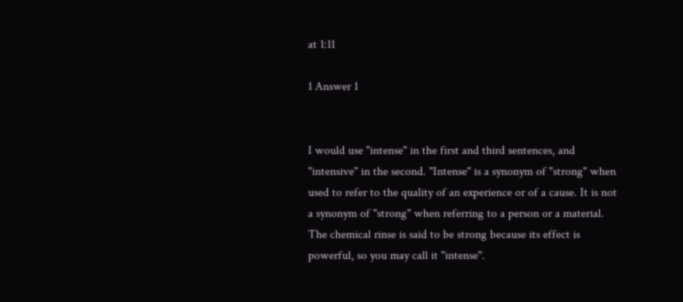at 1:11

1 Answer 1


I would use "intense" in the first and third sentences, and "intensive" in the second. "Intense" is a synonym of "strong" when used to refer to the quality of an experience or of a cause. It is not a synonym of "strong" when referring to a person or a material. The chemical rinse is said to be strong because its effect is powerful, so you may call it "intense".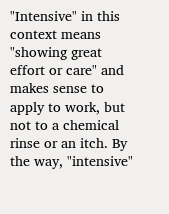"Intensive" in this context means "showing great effort or care" and makes sense to apply to work, but not to a chemical rinse or an itch. By the way, "intensive"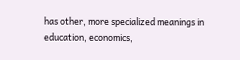has other, more specialized meanings in education, economics,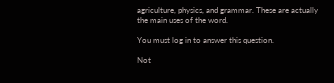agriculture, physics, and grammar. These are actually the main uses of the word.

You must log in to answer this question.

Not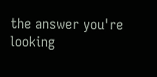the answer you're looking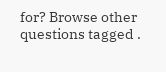for? Browse other questions tagged .